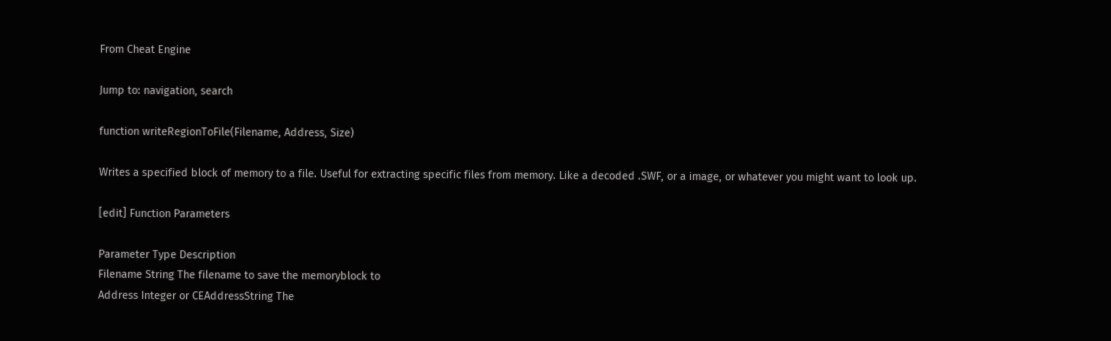From Cheat Engine

Jump to: navigation, search

function writeRegionToFile(Filename, Address, Size)

Writes a specified block of memory to a file. Useful for extracting specific files from memory. Like a decoded .SWF, or a image, or whatever you might want to look up.

[edit] Function Parameters

Parameter Type Description
Filename String The filename to save the memoryblock to
Address Integer or CEAddressString The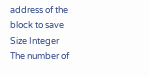address of the block to save
Size Integer The number of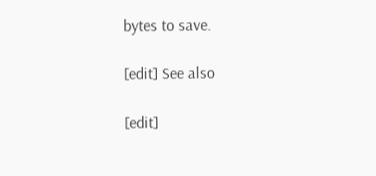bytes to save.

[edit] See also

[edit]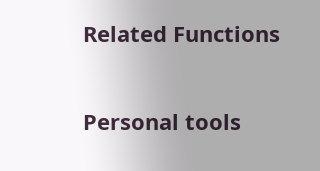Related Functions

Personal tools